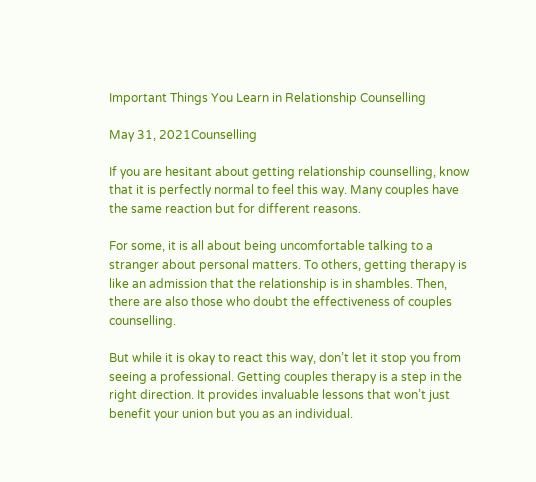Important Things You Learn in Relationship Counselling

May 31, 2021Counselling

If you are hesitant about getting relationship counselling, know that it is perfectly normal to feel this way. Many couples have the same reaction but for different reasons.

For some, it is all about being uncomfortable talking to a stranger about personal matters. To others, getting therapy is like an admission that the relationship is in shambles. Then, there are also those who doubt the effectiveness of couples counselling.

But while it is okay to react this way, don’t let it stop you from seeing a professional. Getting couples therapy is a step in the right direction. It provides invaluable lessons that won’t just benefit your union but you as an individual.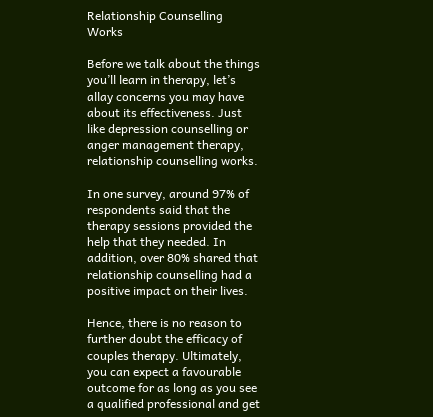Relationship Counselling Works

Before we talk about the things you’ll learn in therapy, let’s allay concerns you may have about its effectiveness. Just like depression counselling or anger management therapy, relationship counselling works.

In one survey, around 97% of respondents said that the therapy sessions provided the help that they needed. In addition, over 80% shared that relationship counselling had a positive impact on their lives.

Hence, there is no reason to further doubt the efficacy of couples therapy. Ultimately, you can expect a favourable outcome for as long as you see a qualified professional and get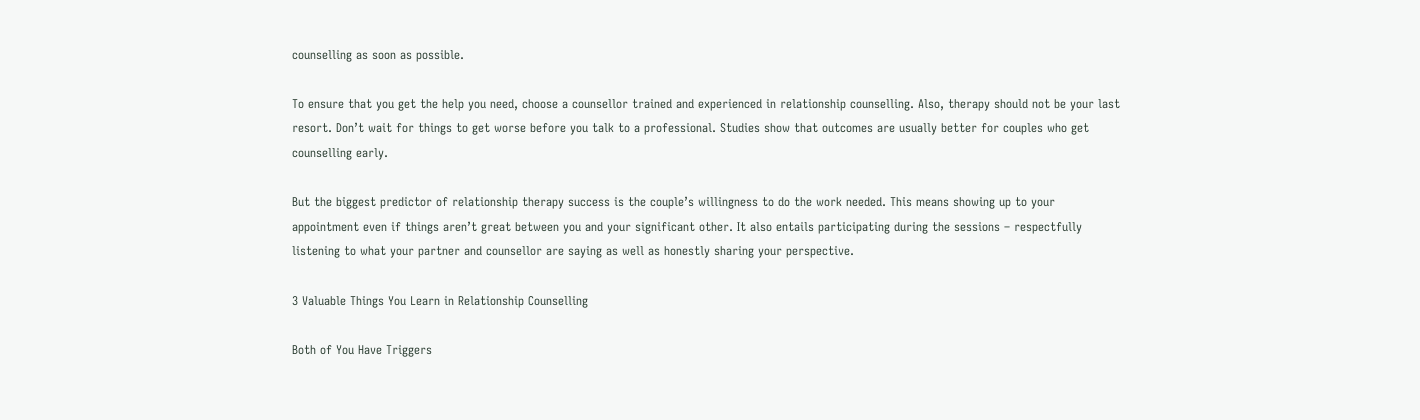counselling as soon as possible.

To ensure that you get the help you need, choose a counsellor trained and experienced in relationship counselling. Also, therapy should not be your last resort. Don’t wait for things to get worse before you talk to a professional. Studies show that outcomes are usually better for couples who get counselling early.

But the biggest predictor of relationship therapy success is the couple’s willingness to do the work needed. This means showing up to your appointment even if things aren’t great between you and your significant other. It also entails participating during the sessions – respectfully listening to what your partner and counsellor are saying as well as honestly sharing your perspective.

3 Valuable Things You Learn in Relationship Counselling

Both of You Have Triggers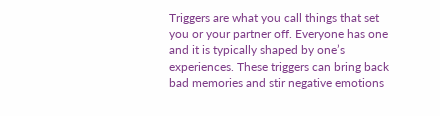Triggers are what you call things that set you or your partner off. Everyone has one and it is typically shaped by one’s experiences. These triggers can bring back bad memories and stir negative emotions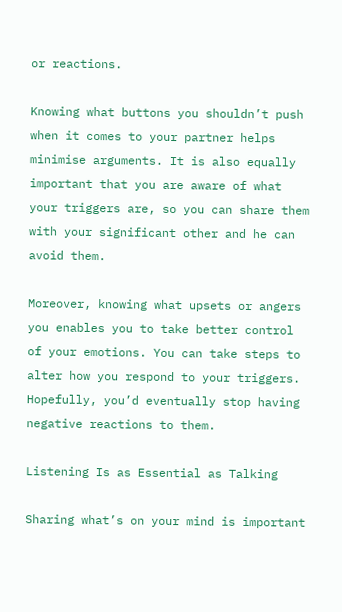or reactions.

Knowing what buttons you shouldn’t push when it comes to your partner helps minimise arguments. It is also equally important that you are aware of what your triggers are, so you can share them with your significant other and he can avoid them.

Moreover, knowing what upsets or angers you enables you to take better control of your emotions. You can take steps to alter how you respond to your triggers. Hopefully, you’d eventually stop having negative reactions to them.

Listening Is as Essential as Talking

Sharing what’s on your mind is important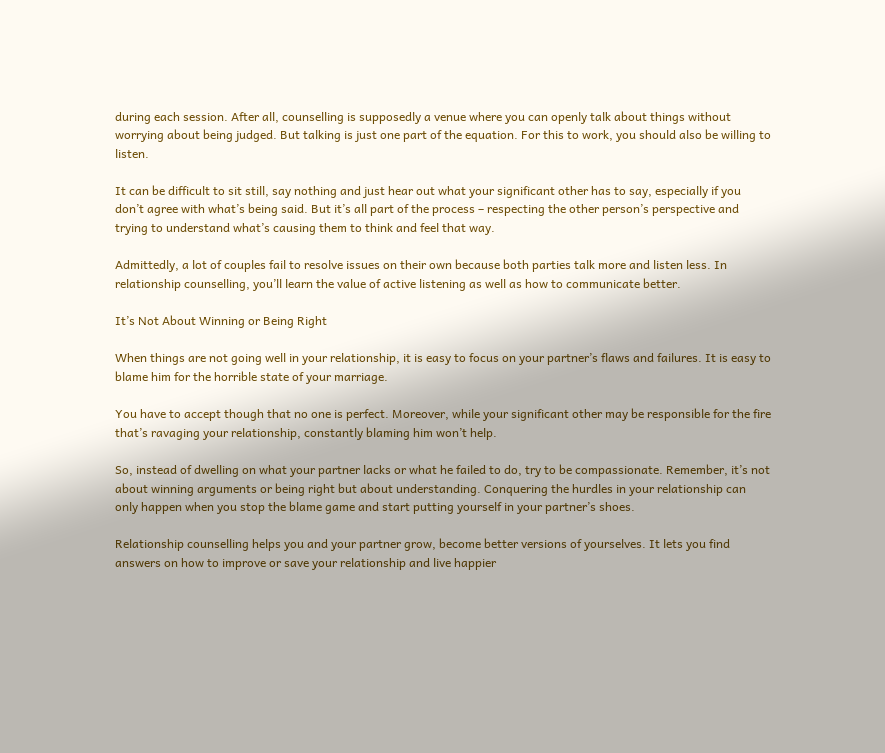during each session. After all, counselling is supposedly a venue where you can openly talk about things without worrying about being judged. But talking is just one part of the equation. For this to work, you should also be willing to listen.

It can be difficult to sit still, say nothing and just hear out what your significant other has to say, especially if you don’t agree with what’s being said. But it’s all part of the process – respecting the other person’s perspective and trying to understand what’s causing them to think and feel that way.

Admittedly, a lot of couples fail to resolve issues on their own because both parties talk more and listen less. In relationship counselling, you’ll learn the value of active listening as well as how to communicate better.

It’s Not About Winning or Being Right

When things are not going well in your relationship, it is easy to focus on your partner’s flaws and failures. It is easy to blame him for the horrible state of your marriage.

You have to accept though that no one is perfect. Moreover, while your significant other may be responsible for the fire that’s ravaging your relationship, constantly blaming him won’t help.

So, instead of dwelling on what your partner lacks or what he failed to do, try to be compassionate. Remember, it’s not about winning arguments or being right but about understanding. Conquering the hurdles in your relationship can only happen when you stop the blame game and start putting yourself in your partner’s shoes.

Relationship counselling helps you and your partner grow, become better versions of yourselves. It lets you find answers on how to improve or save your relationship and live happier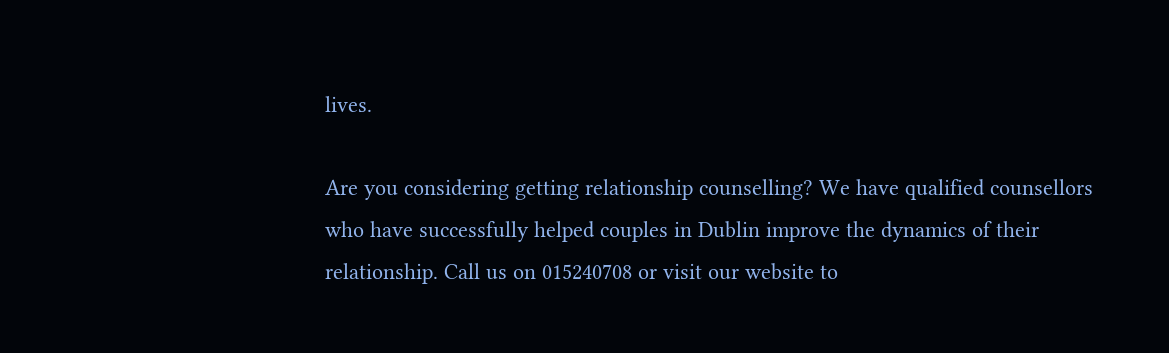lives.

Are you considering getting relationship counselling? We have qualified counsellors who have successfully helped couples in Dublin improve the dynamics of their relationship. Call us on 015240708 or visit our website to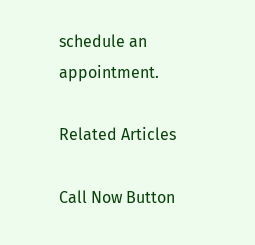schedule an appointment.

Related Articles

Call Now Button